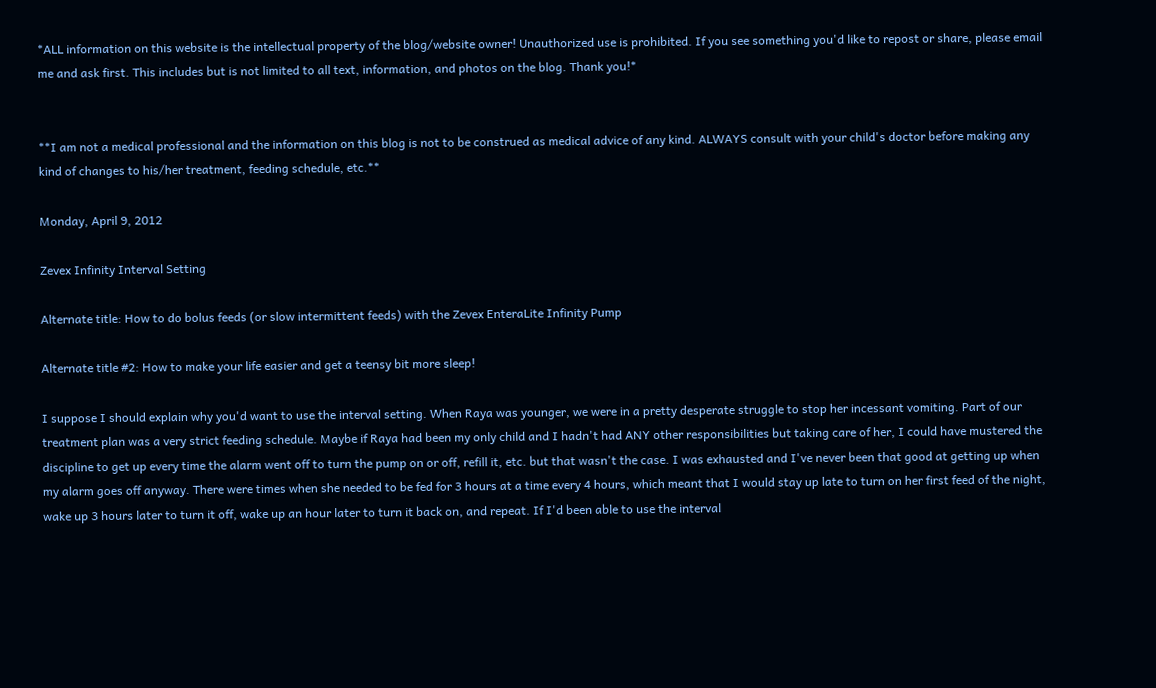*ALL information on this website is the intellectual property of the blog/website owner! Unauthorized use is prohibited. If you see something you'd like to repost or share, please email me and ask first. This includes but is not limited to all text, information, and photos on the blog. Thank you!*


**I am not a medical professional and the information on this blog is not to be construed as medical advice of any kind. ALWAYS consult with your child's doctor before making any kind of changes to his/her treatment, feeding schedule, etc.**

Monday, April 9, 2012

Zevex Infinity Interval Setting

Alternate title: How to do bolus feeds (or slow intermittent feeds) with the Zevex EnteraLite Infinity Pump

Alternate title #2: How to make your life easier and get a teensy bit more sleep!

I suppose I should explain why you'd want to use the interval setting. When Raya was younger, we were in a pretty desperate struggle to stop her incessant vomiting. Part of our treatment plan was a very strict feeding schedule. Maybe if Raya had been my only child and I hadn't had ANY other responsibilities but taking care of her, I could have mustered the discipline to get up every time the alarm went off to turn the pump on or off, refill it, etc. but that wasn't the case. I was exhausted and I've never been that good at getting up when my alarm goes off anyway. There were times when she needed to be fed for 3 hours at a time every 4 hours, which meant that I would stay up late to turn on her first feed of the night, wake up 3 hours later to turn it off, wake up an hour later to turn it back on, and repeat. If I'd been able to use the interval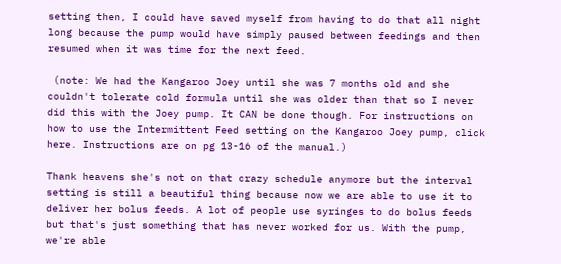setting then, I could have saved myself from having to do that all night long because the pump would have simply paused between feedings and then resumed when it was time for the next feed.

 (note: We had the Kangaroo Joey until she was 7 months old and she couldn't tolerate cold formula until she was older than that so I never did this with the Joey pump. It CAN be done though. For instructions on how to use the Intermittent Feed setting on the Kangaroo Joey pump, click here. Instructions are on pg 13-16 of the manual.)

Thank heavens she's not on that crazy schedule anymore but the interval setting is still a beautiful thing because now we are able to use it to deliver her bolus feeds. A lot of people use syringes to do bolus feeds but that's just something that has never worked for us. With the pump, we're able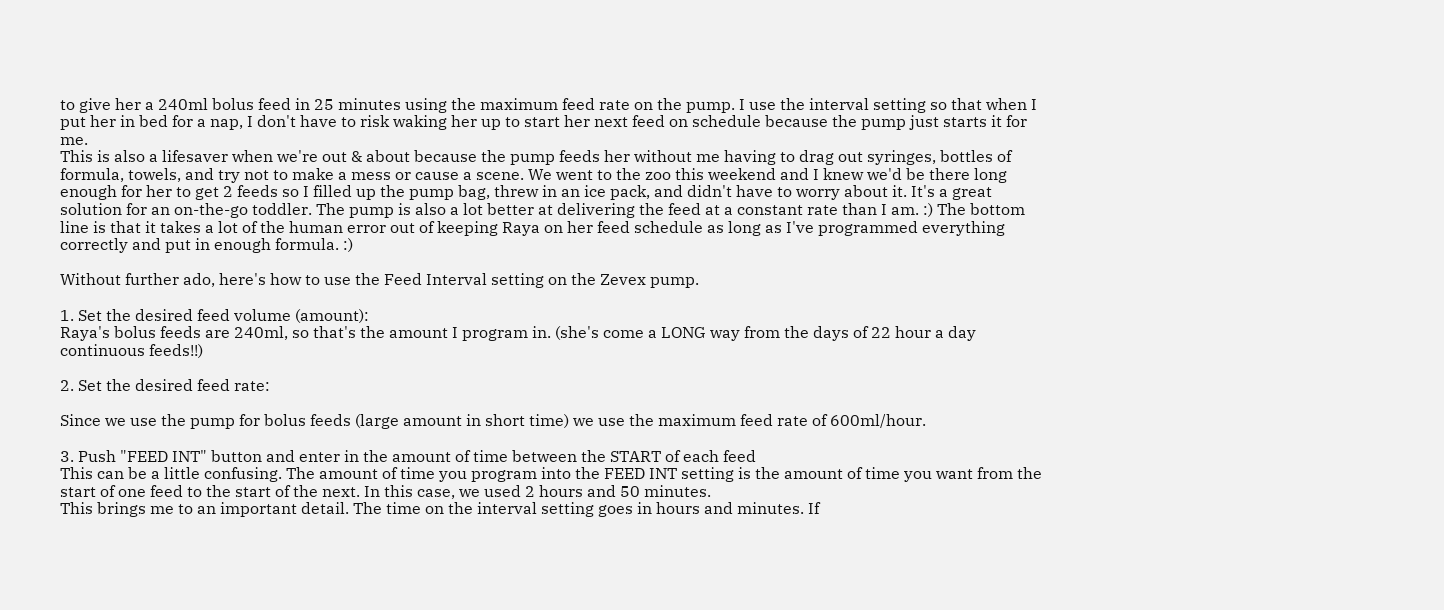to give her a 240ml bolus feed in 25 minutes using the maximum feed rate on the pump. I use the interval setting so that when I put her in bed for a nap, I don't have to risk waking her up to start her next feed on schedule because the pump just starts it for me.
This is also a lifesaver when we're out & about because the pump feeds her without me having to drag out syringes, bottles of formula, towels, and try not to make a mess or cause a scene. We went to the zoo this weekend and I knew we'd be there long enough for her to get 2 feeds so I filled up the pump bag, threw in an ice pack, and didn't have to worry about it. It's a great solution for an on-the-go toddler. The pump is also a lot better at delivering the feed at a constant rate than I am. :) The bottom line is that it takes a lot of the human error out of keeping Raya on her feed schedule as long as I've programmed everything correctly and put in enough formula. :)

Without further ado, here's how to use the Feed Interval setting on the Zevex pump.

1. Set the desired feed volume (amount):
Raya's bolus feeds are 240ml, so that's the amount I program in. (she's come a LONG way from the days of 22 hour a day continuous feeds!!)

2. Set the desired feed rate:

Since we use the pump for bolus feeds (large amount in short time) we use the maximum feed rate of 600ml/hour.

3. Push "FEED INT" button and enter in the amount of time between the START of each feed
This can be a little confusing. The amount of time you program into the FEED INT setting is the amount of time you want from the start of one feed to the start of the next. In this case, we used 2 hours and 50 minutes.
This brings me to an important detail. The time on the interval setting goes in hours and minutes. If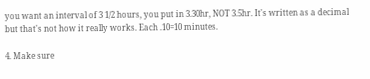you want an interval of 3 1/2 hours, you put in 3.30hr, NOT 3.5hr. It's written as a decimal but that's not how it really works. Each .10=10 minutes.

4. Make sure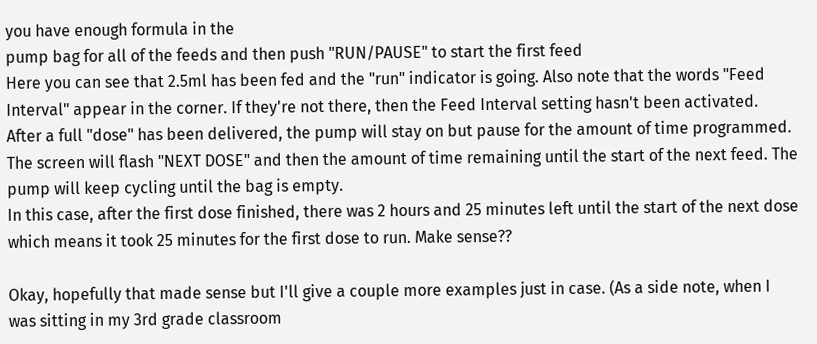you have enough formula in the
pump bag for all of the feeds and then push "RUN/PAUSE" to start the first feed
Here you can see that 2.5ml has been fed and the "run" indicator is going. Also note that the words "Feed Interval" appear in the corner. If they're not there, then the Feed Interval setting hasn't been activated.
After a full "dose" has been delivered, the pump will stay on but pause for the amount of time programmed. The screen will flash "NEXT DOSE" and then the amount of time remaining until the start of the next feed. The pump will keep cycling until the bag is empty.
In this case, after the first dose finished, there was 2 hours and 25 minutes left until the start of the next dose which means it took 25 minutes for the first dose to run. Make sense??

Okay, hopefully that made sense but I'll give a couple more examples just in case. (As a side note, when I was sitting in my 3rd grade classroom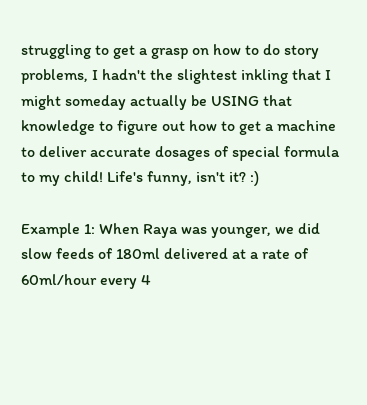struggling to get a grasp on how to do story problems, I hadn't the slightest inkling that I might someday actually be USING that knowledge to figure out how to get a machine to deliver accurate dosages of special formula to my child! Life's funny, isn't it? :)

Example 1: When Raya was younger, we did slow feeds of 180ml delivered at a rate of 60ml/hour every 4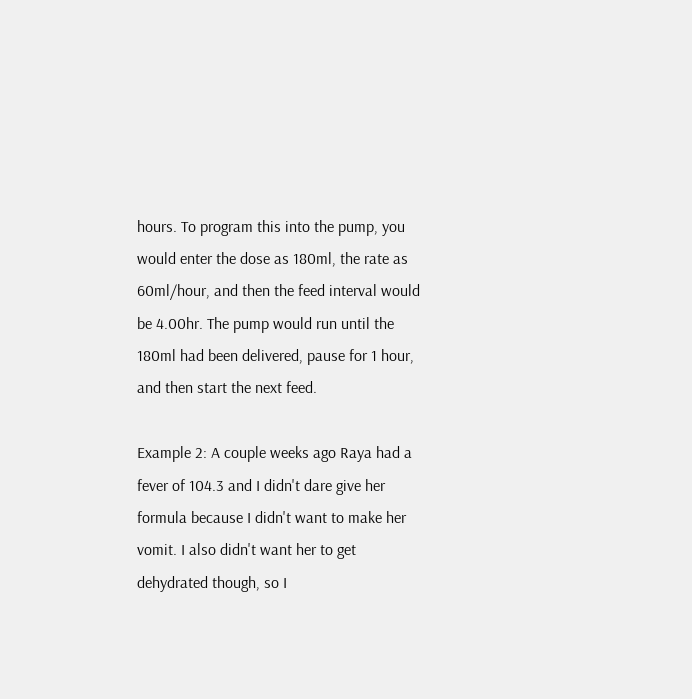hours. To program this into the pump, you would enter the dose as 180ml, the rate as 60ml/hour, and then the feed interval would be 4.00hr. The pump would run until the 180ml had been delivered, pause for 1 hour, and then start the next feed.

Example 2: A couple weeks ago Raya had a fever of 104.3 and I didn't dare give her formula because I didn't want to make her vomit. I also didn't want her to get dehydrated though, so I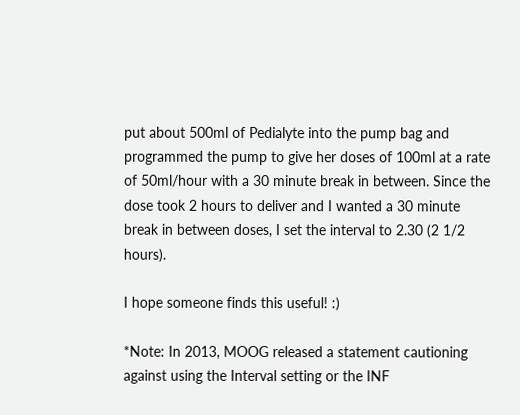put about 500ml of Pedialyte into the pump bag and programmed the pump to give her doses of 100ml at a rate of 50ml/hour with a 30 minute break in between. Since the dose took 2 hours to deliver and I wanted a 30 minute break in between doses, I set the interval to 2.30 (2 1/2 hours).

I hope someone finds this useful! :)

*Note: In 2013, MOOG released a statement cautioning against using the Interval setting or the INF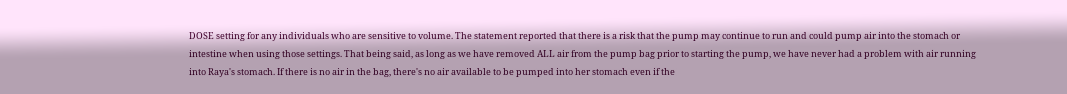DOSE setting for any individuals who are sensitive to volume. The statement reported that there is a risk that the pump may continue to run and could pump air into the stomach or intestine when using those settings. That being said, as long as we have removed ALL air from the pump bag prior to starting the pump, we have never had a problem with air running into Raya's stomach. If there is no air in the bag, there's no air available to be pumped into her stomach even if the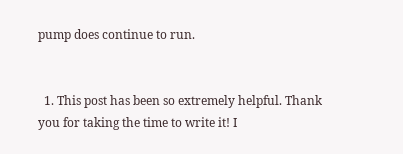pump does continue to run.


  1. This post has been so extremely helpful. Thank you for taking the time to write it! I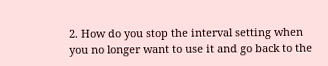2. How do you stop the interval setting when you no longer want to use it and go back to the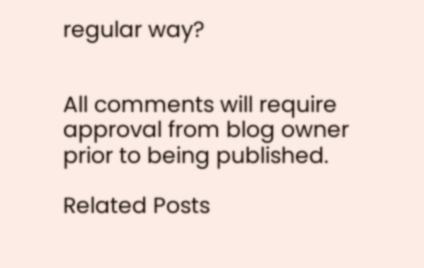regular way?


All comments will require approval from blog owner prior to being published.

Related Posts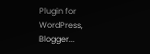Plugin for WordPress, Blogger...